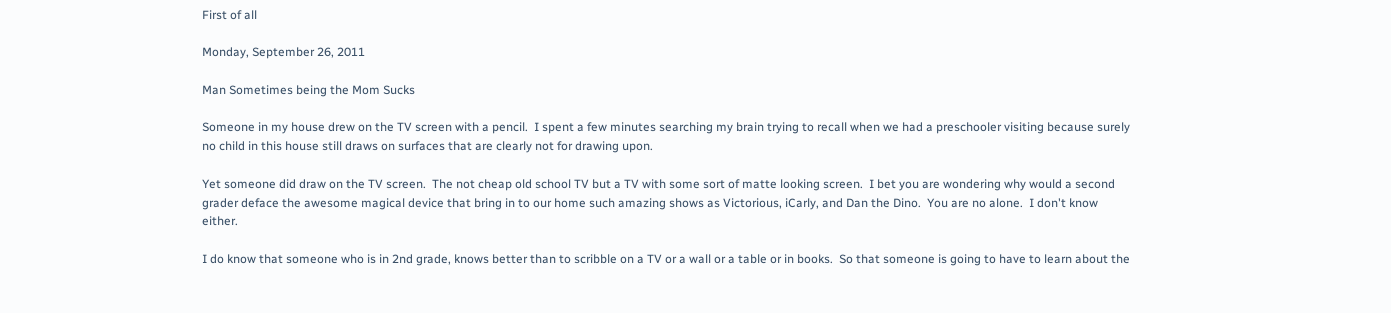First of all

Monday, September 26, 2011

Man Sometimes being the Mom Sucks

Someone in my house drew on the TV screen with a pencil.  I spent a few minutes searching my brain trying to recall when we had a preschooler visiting because surely no child in this house still draws on surfaces that are clearly not for drawing upon.

Yet someone did draw on the TV screen.  The not cheap old school TV but a TV with some sort of matte looking screen.  I bet you are wondering why would a second grader deface the awesome magical device that bring in to our home such amazing shows as Victorious, iCarly, and Dan the Dino.  You are no alone.  I don't know either.

I do know that someone who is in 2nd grade, knows better than to scribble on a TV or a wall or a table or in books.  So that someone is going to have to learn about the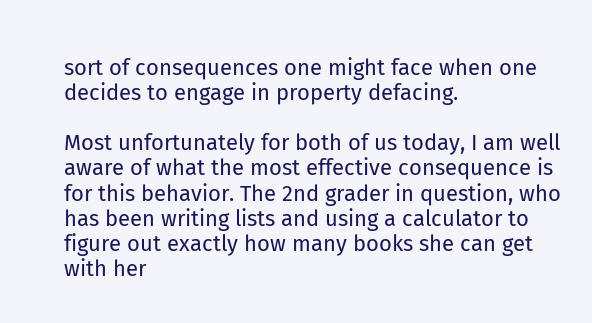sort of consequences one might face when one decides to engage in property defacing.

Most unfortunately for both of us today, I am well aware of what the most effective consequence is for this behavior. The 2nd grader in question, who has been writing lists and using a calculator to figure out exactly how many books she can get with her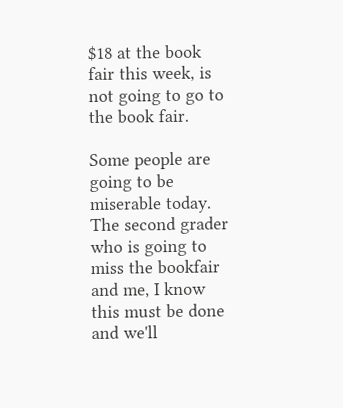$18 at the book fair this week, is not going to go to the book fair.

Some people are going to be miserable today.  The second grader who is going to miss the bookfair and me, I know this must be done and we'll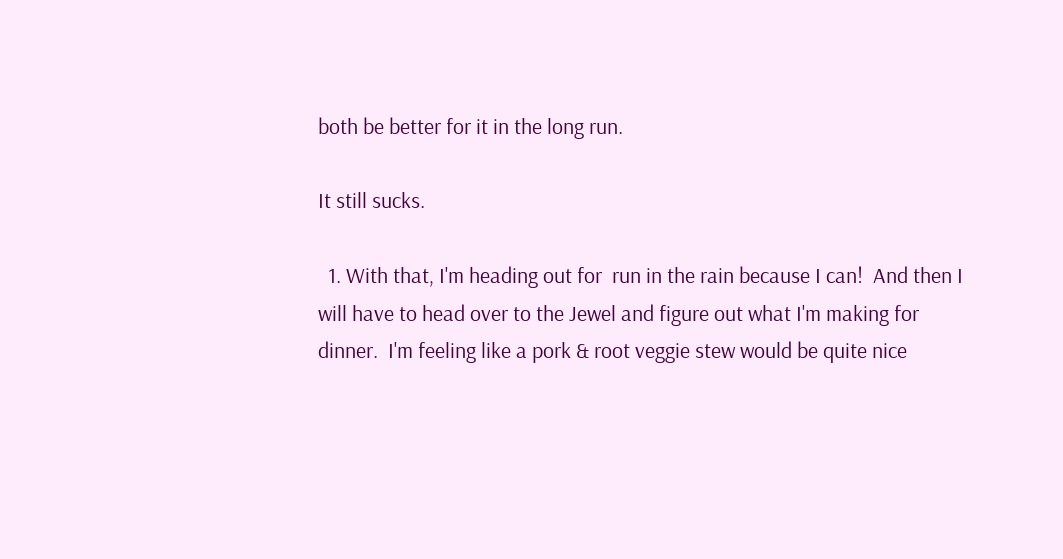both be better for it in the long run.

It still sucks.

  1. With that, I'm heading out for  run in the rain because I can!  And then I will have to head over to the Jewel and figure out what I'm making for dinner.  I'm feeling like a pork & root veggie stew would be quite nice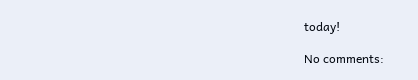today!

No comments: